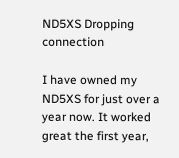ND5XS Dropping connection

I have owned my ND5XS for just over a year now. It worked great the first year,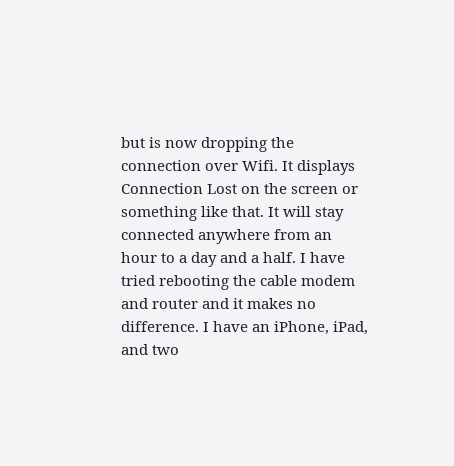but is now dropping the connection over Wifi. It displays Connection Lost on the screen or something like that. It will stay connected anywhere from an hour to a day and a half. I have tried rebooting the cable modem and router and it makes no difference. I have an iPhone, iPad, and two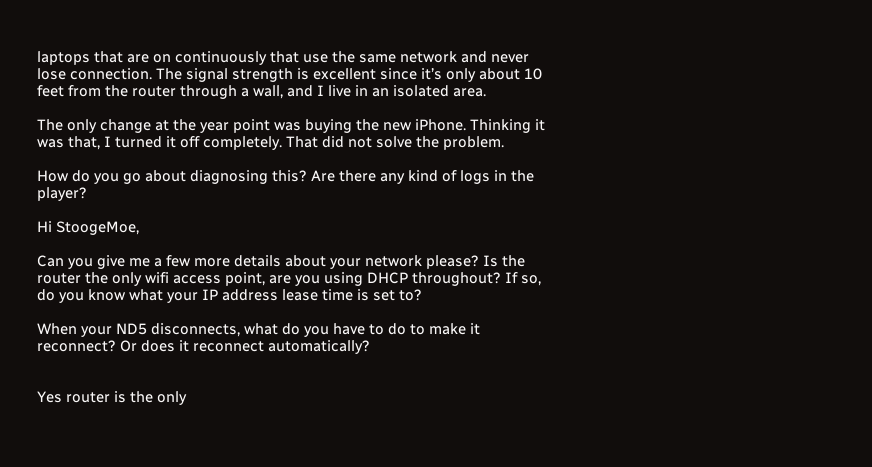laptops that are on continuously that use the same network and never lose connection. The signal strength is excellent since it’s only about 10 feet from the router through a wall, and I live in an isolated area.

The only change at the year point was buying the new iPhone. Thinking it was that, I turned it off completely. That did not solve the problem.

How do you go about diagnosing this? Are there any kind of logs in the player?

Hi StoogeMoe,

Can you give me a few more details about your network please? Is the router the only wifi access point, are you using DHCP throughout? If so, do you know what your IP address lease time is set to?

When your ND5 disconnects, what do you have to do to make it reconnect? Or does it reconnect automatically?


Yes router is the only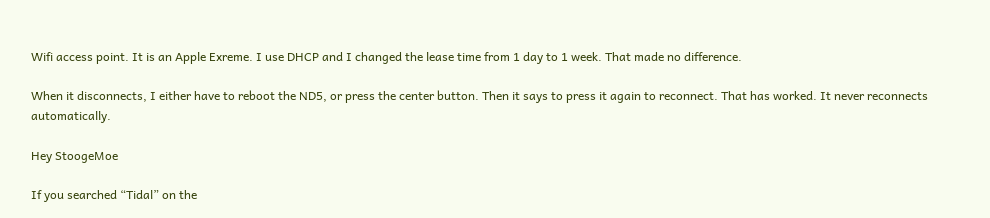Wifi access point. It is an Apple Exreme. I use DHCP and I changed the lease time from 1 day to 1 week. That made no difference.

When it disconnects, I either have to reboot the ND5, or press the center button. Then it says to press it again to reconnect. That has worked. It never reconnects automatically.

Hey StoogeMoe

If you searched “Tidal” on the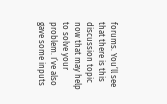forums. You’ll see that there is this discussion topic now that may help to solve your problem. I’ve also gave some inputs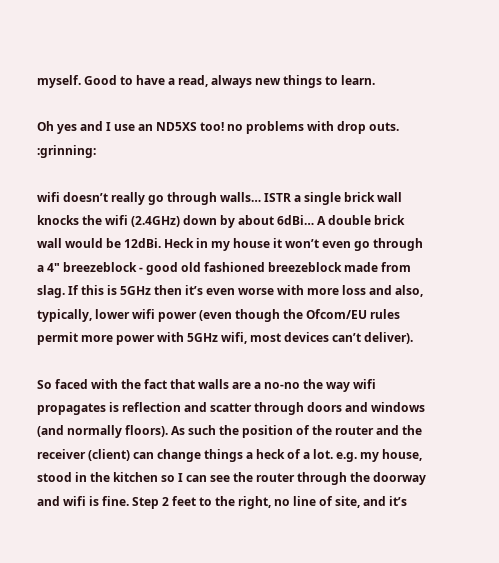myself. Good to have a read, always new things to learn.

Oh yes and I use an ND5XS too! no problems with drop outs. :grinning:

wifi doesn’t really go through walls… ISTR a single brick wall knocks the wifi (2.4GHz) down by about 6dBi… A double brick wall would be 12dBi. Heck in my house it won’t even go through a 4" breezeblock - good old fashioned breezeblock made from slag. If this is 5GHz then it’s even worse with more loss and also, typically, lower wifi power (even though the Ofcom/EU rules permit more power with 5GHz wifi, most devices can’t deliver).

So faced with the fact that walls are a no-no the way wifi propagates is reflection and scatter through doors and windows (and normally floors). As such the position of the router and the receiver (client) can change things a heck of a lot. e.g. my house, stood in the kitchen so I can see the router through the doorway and wifi is fine. Step 2 feet to the right, no line of site, and it’s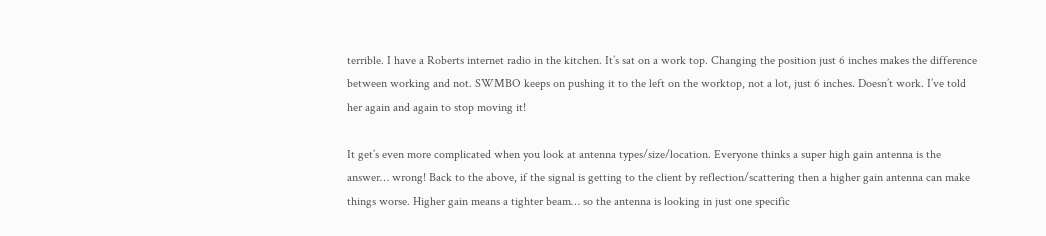terrible. I have a Roberts internet radio in the kitchen. It’s sat on a work top. Changing the position just 6 inches makes the difference between working and not. SWMBO keeps on pushing it to the left on the worktop, not a lot, just 6 inches. Doesn’t work. I’ve told her again and again to stop moving it!

It get’s even more complicated when you look at antenna types/size/location. Everyone thinks a super high gain antenna is the answer… wrong! Back to the above, if the signal is getting to the client by reflection/scattering then a higher gain antenna can make things worse. Higher gain means a tighter beam… so the antenna is looking in just one specific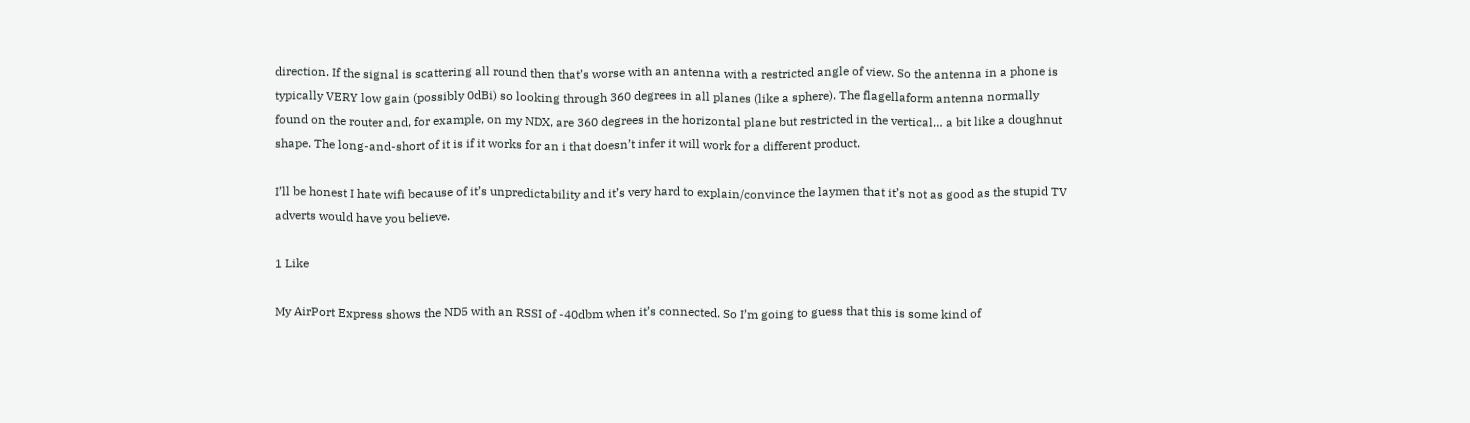direction. If the signal is scattering all round then that’s worse with an antenna with a restricted angle of view. So the antenna in a phone is typically VERY low gain (possibly 0dBi) so looking through 360 degrees in all planes (like a sphere). The flagellaform antenna normally found on the router and, for example, on my NDX, are 360 degrees in the horizontal plane but restricted in the vertical… a bit like a doughnut shape. The long-and-short of it is if it works for an i that doesn’t infer it will work for a different product.

I’ll be honest I hate wifi because of it’s unpredictability and it’s very hard to explain/convince the laymen that it’s not as good as the stupid TV adverts would have you believe.

1 Like

My AirPort Express shows the ND5 with an RSSI of -40dbm when it’s connected. So I’m going to guess that this is some kind of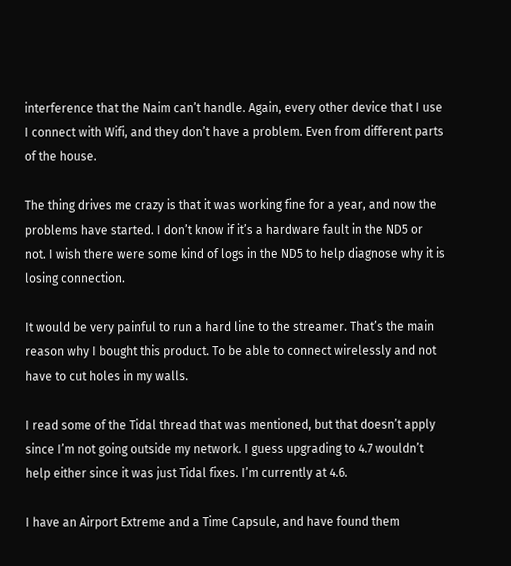interference that the Naim can’t handle. Again, every other device that I use I connect with Wifi, and they don’t have a problem. Even from different parts of the house.

The thing drives me crazy is that it was working fine for a year, and now the problems have started. I don’t know if it’s a hardware fault in the ND5 or not. I wish there were some kind of logs in the ND5 to help diagnose why it is losing connection.

It would be very painful to run a hard line to the streamer. That’s the main reason why I bought this product. To be able to connect wirelessly and not have to cut holes in my walls.

I read some of the Tidal thread that was mentioned, but that doesn’t apply since I’m not going outside my network. I guess upgrading to 4.7 wouldn’t help either since it was just Tidal fixes. I’m currently at 4.6.

I have an Airport Extreme and a Time Capsule, and have found them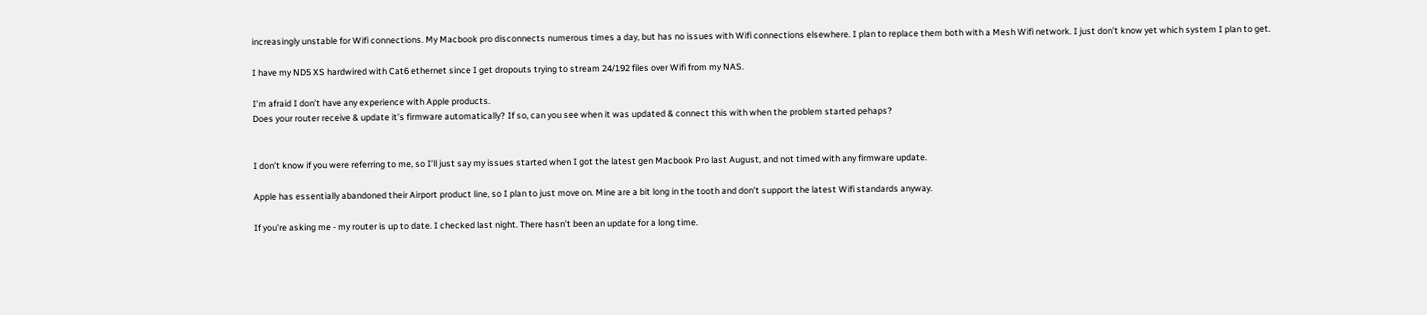increasingly unstable for Wifi connections. My Macbook pro disconnects numerous times a day, but has no issues with Wifi connections elsewhere. I plan to replace them both with a Mesh Wifi network. I just don’t know yet which system I plan to get.

I have my ND5 XS hardwired with Cat6 ethernet since I get dropouts trying to stream 24/192 files over Wifi from my NAS.

I’m afraid I don’t have any experience with Apple products.
Does your router receive & update it’s firmware automatically? If so, can you see when it was updated & connect this with when the problem started pehaps?


I don’t know if you were referring to me, so I’ll just say my issues started when I got the latest gen Macbook Pro last August, and not timed with any firmware update.

Apple has essentially abandoned their Airport product line, so I plan to just move on. Mine are a bit long in the tooth and don’t support the latest Wifi standards anyway.

If you’re asking me - my router is up to date. I checked last night. There hasn’t been an update for a long time.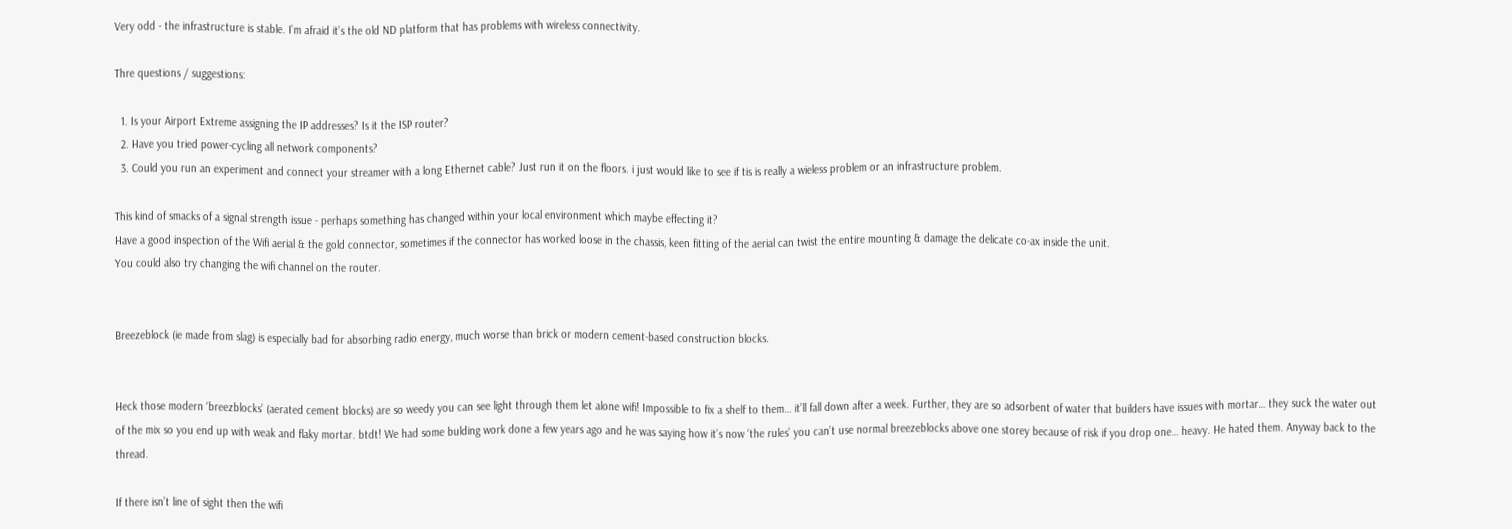Very odd - the infrastructure is stable. I’m afraid it’s the old ND platform that has problems with wireless connectivity.

Thre questions / suggestions:

  1. Is your Airport Extreme assigning the IP addresses? Is it the ISP router?
  2. Have you tried power-cycling all network components?
  3. Could you run an experiment and connect your streamer with a long Ethernet cable? Just run it on the floors. i just would like to see if tis is really a wieless problem or an infrastructure problem.

This kind of smacks of a signal strength issue - perhaps something has changed within your local environment which maybe effecting it?
Have a good inspection of the Wifi aerial & the gold connector, sometimes if the connector has worked loose in the chassis, keen fitting of the aerial can twist the entire mounting & damage the delicate co-ax inside the unit.
You could also try changing the wifi channel on the router.


Breezeblock (ie made from slag) is especially bad for absorbing radio energy, much worse than brick or modern cement-based construction blocks.


Heck those modern ‘breezblocks’ (aerated cement blocks) are so weedy you can see light through them let alone wifi! Impossible to fix a shelf to them… it’ll fall down after a week. Further, they are so adsorbent of water that builders have issues with mortar… they suck the water out of the mix so you end up with weak and flaky mortar. btdt! We had some bulding work done a few years ago and he was saying how it’s now ‘the rules’ you can’t use normal breezeblocks above one storey because of risk if you drop one… heavy. He hated them. Anyway back to the thread.

If there isn’t line of sight then the wifi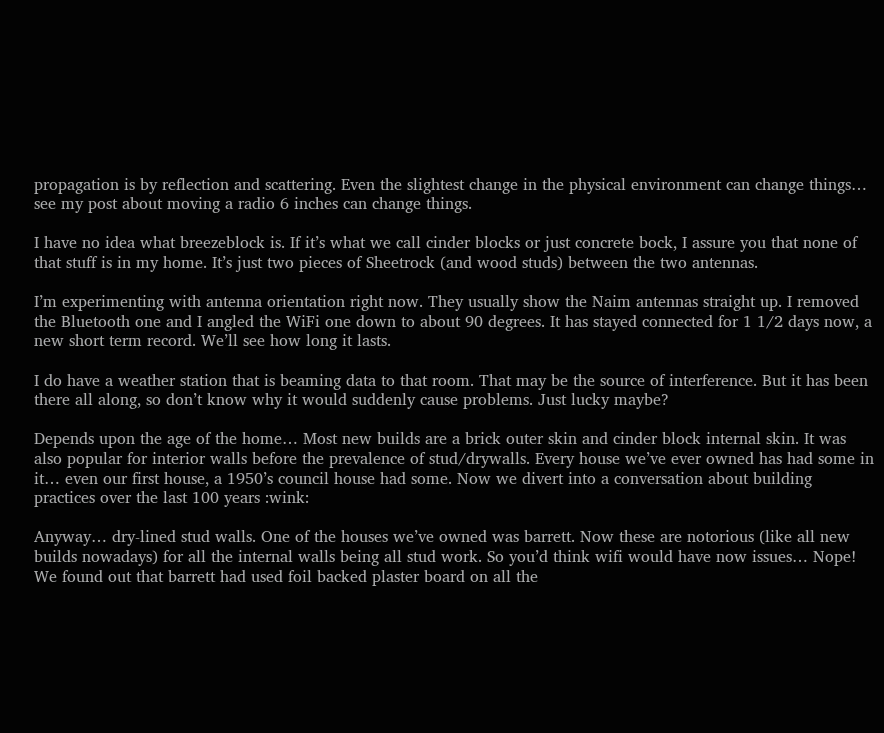propagation is by reflection and scattering. Even the slightest change in the physical environment can change things… see my post about moving a radio 6 inches can change things.

I have no idea what breezeblock is. If it’s what we call cinder blocks or just concrete bock, I assure you that none of that stuff is in my home. It’s just two pieces of Sheetrock (and wood studs) between the two antennas.

I’m experimenting with antenna orientation right now. They usually show the Naim antennas straight up. I removed the Bluetooth one and I angled the WiFi one down to about 90 degrees. It has stayed connected for 1 1/2 days now, a new short term record. We’ll see how long it lasts.

I do have a weather station that is beaming data to that room. That may be the source of interference. But it has been there all along, so don’t know why it would suddenly cause problems. Just lucky maybe?

Depends upon the age of the home… Most new builds are a brick outer skin and cinder block internal skin. It was also popular for interior walls before the prevalence of stud/drywalls. Every house we’ve ever owned has had some in it… even our first house, a 1950’s council house had some. Now we divert into a conversation about building practices over the last 100 years :wink:

Anyway… dry-lined stud walls. One of the houses we’ve owned was barrett. Now these are notorious (like all new builds nowadays) for all the internal walls being all stud work. So you’d think wifi would have now issues… Nope! We found out that barrett had used foil backed plaster board on all the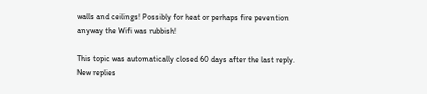walls and ceilings! Possibly for heat or perhaps fire pevention anyway the Wifi was rubbish!

This topic was automatically closed 60 days after the last reply. New replies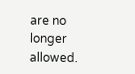are no longer allowed.